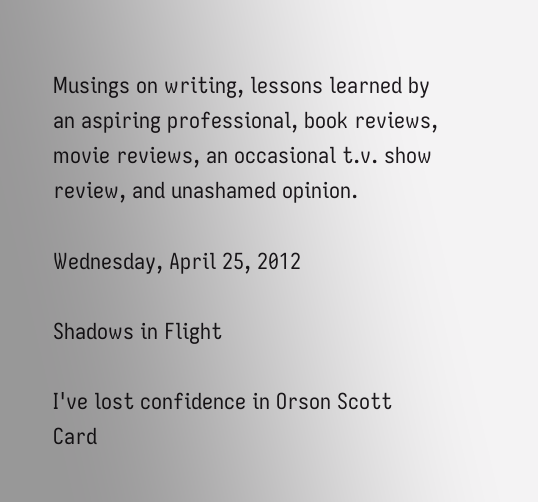Musings on writing, lessons learned by an aspiring professional, book reviews, movie reviews, an occasional t.v. show review, and unashamed opinion.

Wednesday, April 25, 2012

Shadows in Flight

I've lost confidence in Orson Scott Card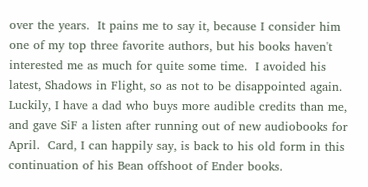over the years.  It pains me to say it, because I consider him one of my top three favorite authors, but his books haven't interested me as much for quite some time.  I avoided his latest, Shadows in Flight, so as not to be disappointed again.  Luckily, I have a dad who buys more audible credits than me, and gave SiF a listen after running out of new audiobooks for April.  Card, I can happily say, is back to his old form in this continuation of his Bean offshoot of Ender books.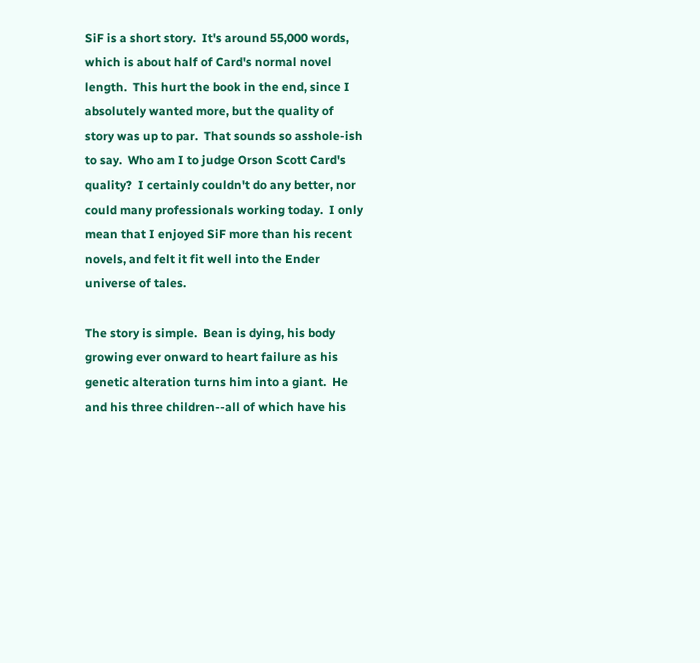SiF is a short story.  It's around 55,000 words, which is about half of Card's normal novel length.  This hurt the book in the end, since I absolutely wanted more, but the quality of story was up to par.  That sounds so asshole-ish to say.  Who am I to judge Orson Scott Card's quality?  I certainly couldn't do any better, nor could many professionals working today.  I only mean that I enjoyed SiF more than his recent novels, and felt it fit well into the Ender universe of tales.

The story is simple.  Bean is dying, his body growing ever onward to heart failure as his genetic alteration turns him into a giant.  He and his three children--all of which have his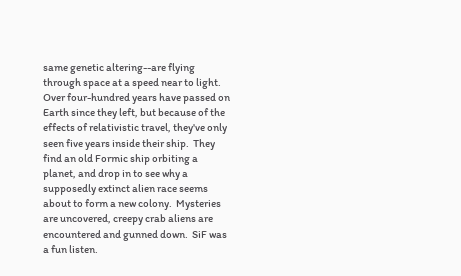same genetic altering--are flying through space at a speed near to light.  Over four-hundred years have passed on Earth since they left, but because of the effects of relativistic travel, they've only seen five years inside their ship.  They find an old Formic ship orbiting a planet, and drop in to see why a supposedly extinct alien race seems about to form a new colony.  Mysteries are uncovered, creepy crab aliens are encountered and gunned down.  SiF was a fun listen.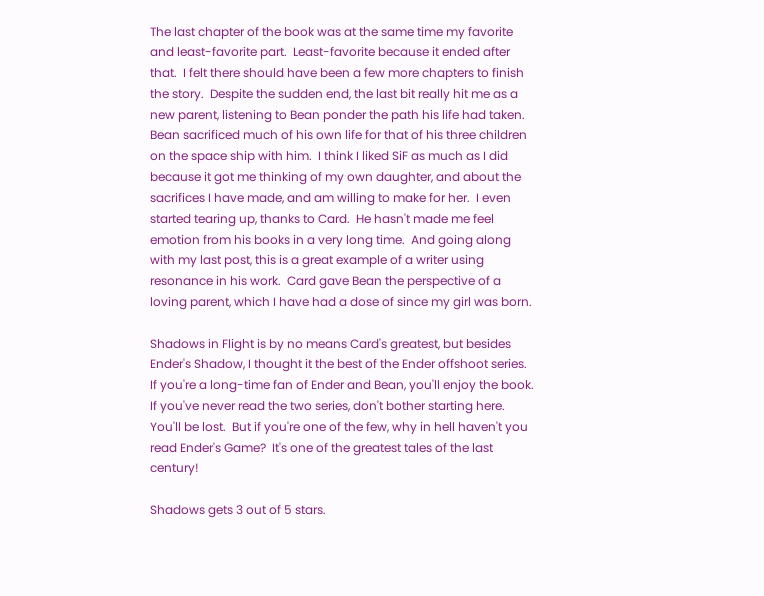The last chapter of the book was at the same time my favorite and least-favorite part.  Least-favorite because it ended after that.  I felt there should have been a few more chapters to finish the story.  Despite the sudden end, the last bit really hit me as a new parent, listening to Bean ponder the path his life had taken.  Bean sacrificed much of his own life for that of his three children on the space ship with him.  I think I liked SiF as much as I did because it got me thinking of my own daughter, and about the sacrifices I have made, and am willing to make for her.  I even started tearing up, thanks to Card.  He hasn't made me feel emotion from his books in a very long time.  And going along with my last post, this is a great example of a writer using resonance in his work.  Card gave Bean the perspective of a loving parent, which I have had a dose of since my girl was born.

Shadows in Flight is by no means Card's greatest, but besides Ender's Shadow, I thought it the best of the Ender offshoot series.  If you're a long-time fan of Ender and Bean, you'll enjoy the book.  If you've never read the two series, don't bother starting here.  You'll be lost.  But if you're one of the few, why in hell haven't you read Ender's Game?  It's one of the greatest tales of the last century!

Shadows gets 3 out of 5 stars.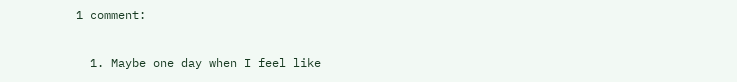1 comment:

  1. Maybe one day when I feel like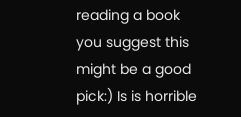reading a book you suggest this might be a good pick:) Is is horrible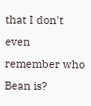that I don't even remember who Bean is?